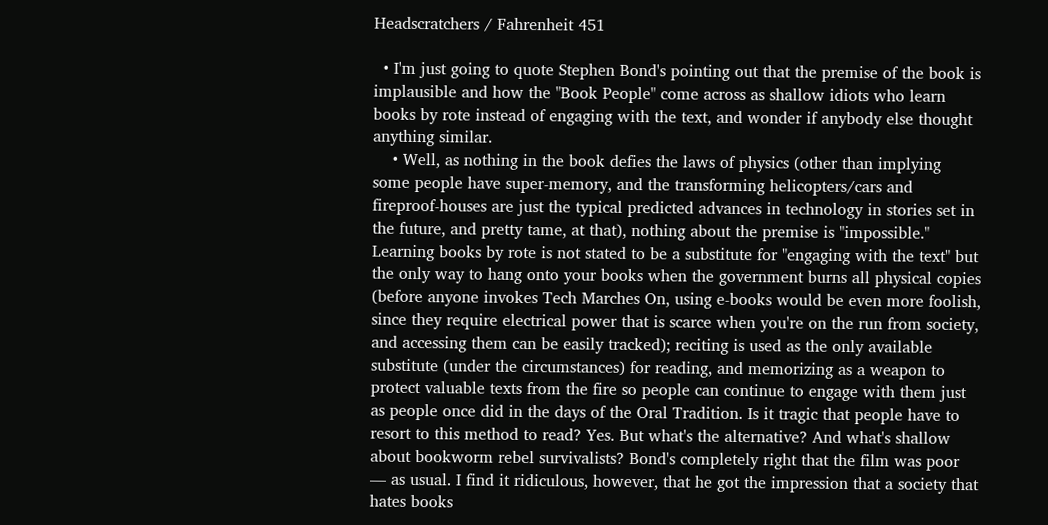Headscratchers / Fahrenheit 451

  • I'm just going to quote Stephen Bond's pointing out that the premise of the book is implausible and how the "Book People" come across as shallow idiots who learn books by rote instead of engaging with the text, and wonder if anybody else thought anything similar.
    • Well, as nothing in the book defies the laws of physics (other than implying some people have super-memory, and the transforming helicopters/cars and fireproof-houses are just the typical predicted advances in technology in stories set in the future, and pretty tame, at that), nothing about the premise is "impossible." Learning books by rote is not stated to be a substitute for "engaging with the text" but the only way to hang onto your books when the government burns all physical copies (before anyone invokes Tech Marches On, using e-books would be even more foolish, since they require electrical power that is scarce when you're on the run from society, and accessing them can be easily tracked); reciting is used as the only available substitute (under the circumstances) for reading, and memorizing as a weapon to protect valuable texts from the fire so people can continue to engage with them just as people once did in the days of the Oral Tradition. Is it tragic that people have to resort to this method to read? Yes. But what's the alternative? And what's shallow about bookworm rebel survivalists? Bond's completely right that the film was poor — as usual. I find it ridiculous, however, that he got the impression that a society that hates books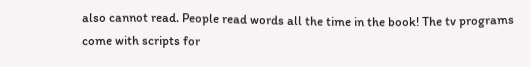also cannot read. People read words all the time in the book! The tv programs come with scripts for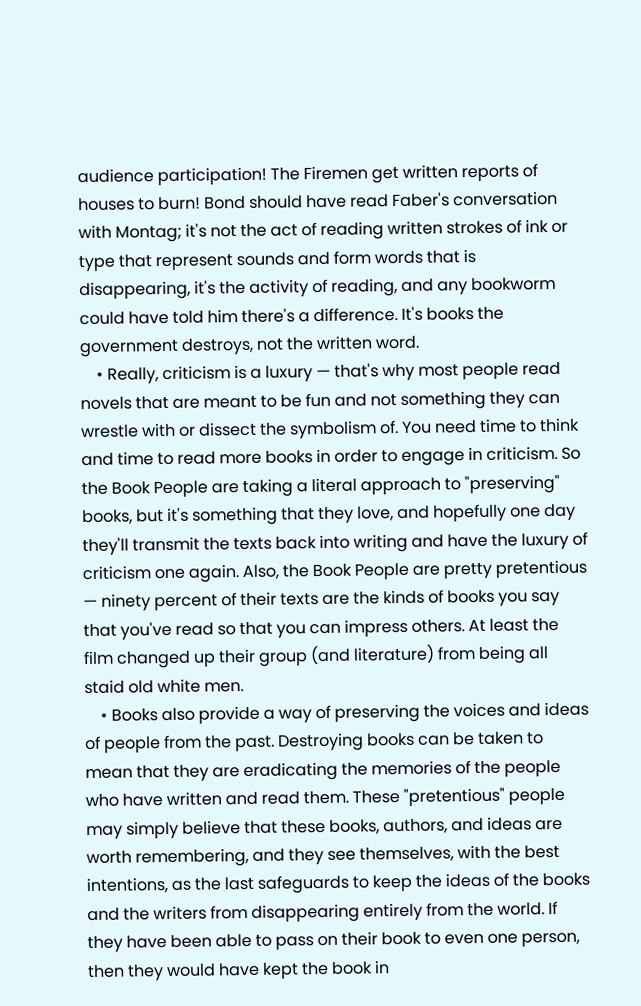audience participation! The Firemen get written reports of houses to burn! Bond should have read Faber's conversation with Montag; it's not the act of reading written strokes of ink or type that represent sounds and form words that is disappearing, it's the activity of reading, and any bookworm could have told him there's a difference. It's books the government destroys, not the written word.
    • Really, criticism is a luxury — that's why most people read novels that are meant to be fun and not something they can wrestle with or dissect the symbolism of. You need time to think and time to read more books in order to engage in criticism. So the Book People are taking a literal approach to "preserving" books, but it's something that they love, and hopefully one day they'll transmit the texts back into writing and have the luxury of criticism one again. Also, the Book People are pretty pretentious — ninety percent of their texts are the kinds of books you say that you've read so that you can impress others. At least the film changed up their group (and literature) from being all staid old white men.
    • Books also provide a way of preserving the voices and ideas of people from the past. Destroying books can be taken to mean that they are eradicating the memories of the people who have written and read them. These "pretentious" people may simply believe that these books, authors, and ideas are worth remembering, and they see themselves, with the best intentions, as the last safeguards to keep the ideas of the books and the writers from disappearing entirely from the world. If they have been able to pass on their book to even one person, then they would have kept the book in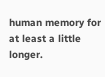human memory for at least a little longer.